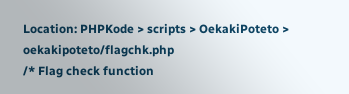Location: PHPKode > scripts > OekakiPoteto > oekakipoteto/flagchk.php
/* Flag check function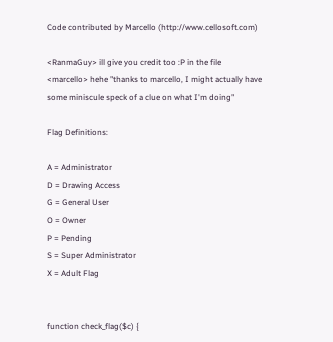Code contributed by Marcello (http://www.cellosoft.com)

<RanmaGuy> ill give you credit too :P in the file
<marcello> hehe "thanks to marcello, I might actually have some miniscule speck of a clue on what I'm doing"

Flag Definitions:

A = Administrator
D = Drawing Access
G = General User
O = Owner
P = Pending
S = Super Administrator
X = Adult Flag


function check_flag($c) {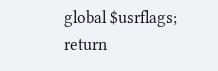global $usrflags;
return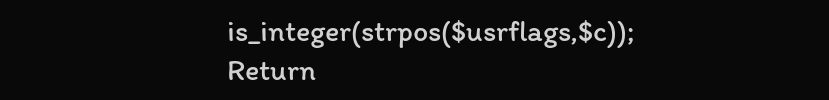is_integer(strpos($usrflags,$c));
Return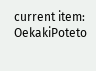current item: OekakiPoteto